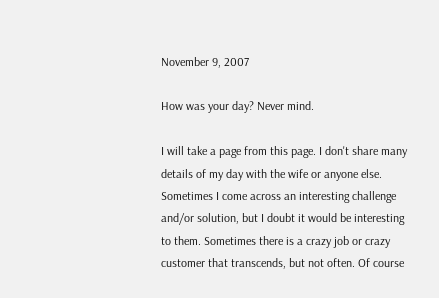November 9, 2007

How was your day? Never mind.

I will take a page from this page. I don't share many details of my day with the wife or anyone else. Sometimes I come across an interesting challenge and/or solution, but I doubt it would be interesting to them. Sometimes there is a crazy job or crazy customer that transcends, but not often. Of course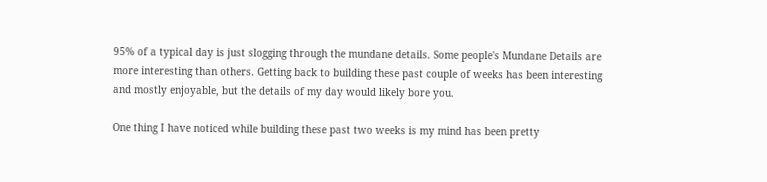95% of a typical day is just slogging through the mundane details. Some people's Mundane Details are more interesting than others. Getting back to building these past couple of weeks has been interesting and mostly enjoyable, but the details of my day would likely bore you.

One thing I have noticed while building these past two weeks is my mind has been pretty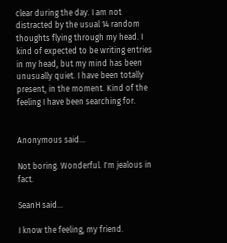clear during the day. I am not distracted by the usual 14 random thoughts flying through my head. I kind of expected to be writing entries in my head, but my mind has been unusually quiet. I have been totally present, in the moment. Kind of the feeling I have been searching for.


Anonymous said...

Not boring. Wonderful. I'm jealous in fact.

SeanH said...

I know the feeling, my friend.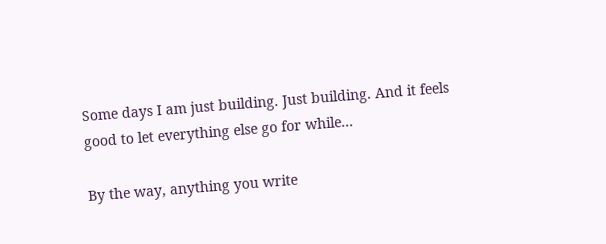Some days I am just building. Just building. And it feels good to let everything else go for while...

By the way, anything you write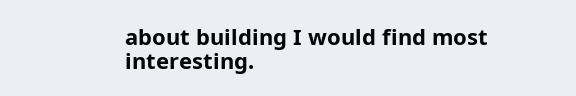about building I would find most interesting.